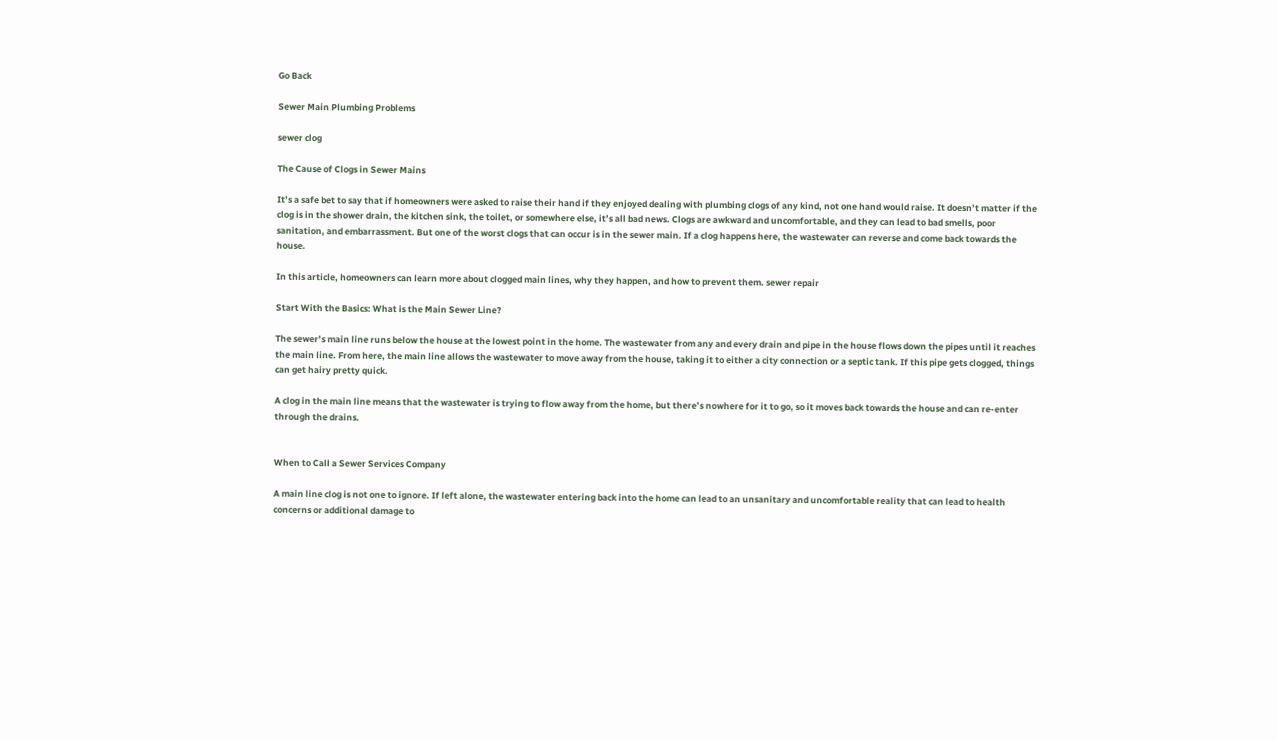Go Back

Sewer Main Plumbing Problems

sewer clog

The Cause of Clogs in Sewer Mains

It’s a safe bet to say that if homeowners were asked to raise their hand if they enjoyed dealing with plumbing clogs of any kind, not one hand would raise. It doesn’t matter if the clog is in the shower drain, the kitchen sink, the toilet, or somewhere else, it’s all bad news. Clogs are awkward and uncomfortable, and they can lead to bad smells, poor sanitation, and embarrassment. But one of the worst clogs that can occur is in the sewer main. If a clog happens here, the wastewater can reverse and come back towards the house.

In this article, homeowners can learn more about clogged main lines, why they happen, and how to prevent them. sewer repair

Start With the Basics: What is the Main Sewer Line?

The sewer’s main line runs below the house at the lowest point in the home. The wastewater from any and every drain and pipe in the house flows down the pipes until it reaches the main line. From here, the main line allows the wastewater to move away from the house, taking it to either a city connection or a septic tank. If this pipe gets clogged, things can get hairy pretty quick.

A clog in the main line means that the wastewater is trying to flow away from the home, but there’s nowhere for it to go, so it moves back towards the house and can re-enter through the drains.


When to Call a Sewer Services Company

A main line clog is not one to ignore. If left alone, the wastewater entering back into the home can lead to an unsanitary and uncomfortable reality that can lead to health concerns or additional damage to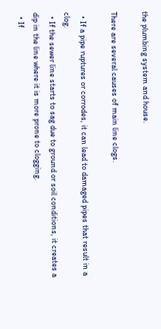the plumbing system and house.

There are several causes of main line clogs.

  • If a pipe ruptures or corrodes, it can lead to damaged pipes that result in a clog.
  • If the sewer line starts to sag due to ground or soil conditions, it creates a dip in the line where it is more prone to clogging.
  • If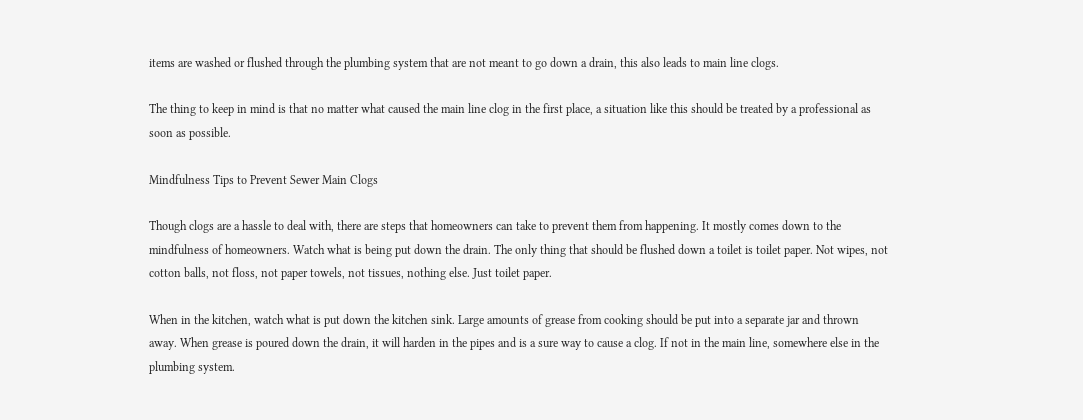items are washed or flushed through the plumbing system that are not meant to go down a drain, this also leads to main line clogs.

The thing to keep in mind is that no matter what caused the main line clog in the first place, a situation like this should be treated by a professional as soon as possible.

Mindfulness Tips to Prevent Sewer Main Clogs

Though clogs are a hassle to deal with, there are steps that homeowners can take to prevent them from happening. It mostly comes down to the mindfulness of homeowners. Watch what is being put down the drain. The only thing that should be flushed down a toilet is toilet paper. Not wipes, not cotton balls, not floss, not paper towels, not tissues, nothing else. Just toilet paper.

When in the kitchen, watch what is put down the kitchen sink. Large amounts of grease from cooking should be put into a separate jar and thrown away. When grease is poured down the drain, it will harden in the pipes and is a sure way to cause a clog. If not in the main line, somewhere else in the plumbing system.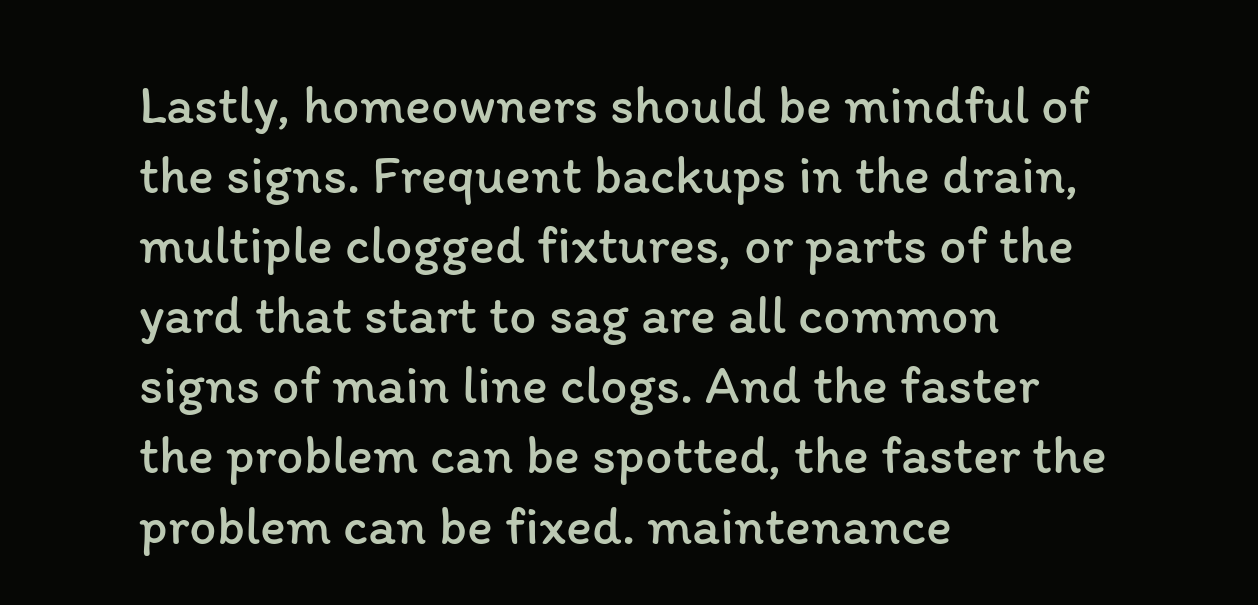Lastly, homeowners should be mindful of the signs. Frequent backups in the drain, multiple clogged fixtures, or parts of the yard that start to sag are all common signs of main line clogs. And the faster the problem can be spotted, the faster the problem can be fixed. maintenance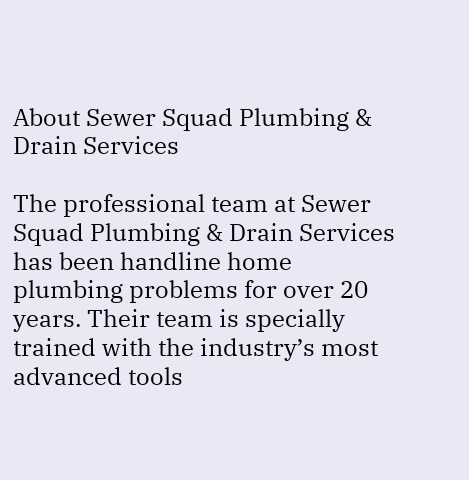About Sewer Squad Plumbing & Drain Services

The professional team at Sewer Squad Plumbing & Drain Services has been handline home plumbing problems for over 20 years. Their team is specially trained with the industry’s most advanced tools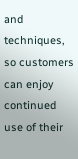and techniques, so customers can enjoy continued use of their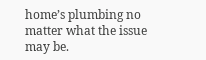home’s plumbing no matter what the issue may be.